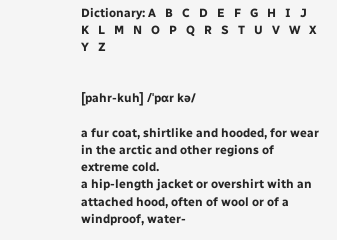Dictionary: A   B   C   D   E   F   G   H   I   J   K   L   M   N   O   P   Q   R   S   T   U   V   W   X   Y   Z


[pahr-kuh] /ˈpɑr kə/

a fur coat, shirtlike and hooded, for wear in the arctic and other regions of extreme cold.
a hip-length jacket or overshirt with an attached hood, often of wool or of a windproof, water-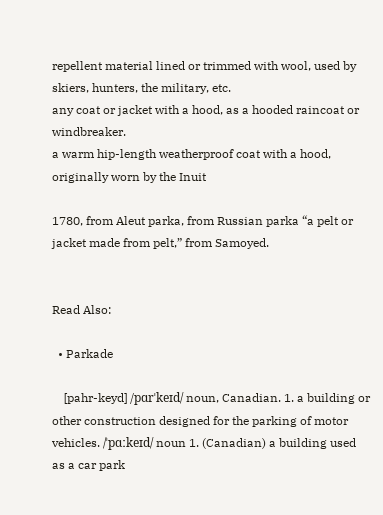repellent material lined or trimmed with wool, used by skiers, hunters, the military, etc.
any coat or jacket with a hood, as a hooded raincoat or windbreaker.
a warm hip-length weatherproof coat with a hood, originally worn by the Inuit

1780, from Aleut parka, from Russian parka “a pelt or jacket made from pelt,” from Samoyed.


Read Also:

  • Parkade

    [pahr-keyd] /pɑrˈkeɪd/ noun, Canadian. 1. a building or other construction designed for the parking of motor vehicles. /ˈpɑːkeɪd/ noun 1. (Canadian) a building used as a car park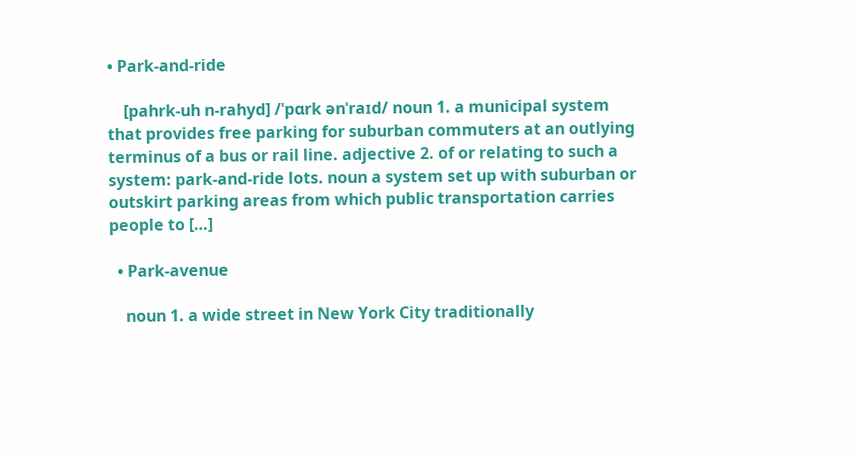• Park-and-ride

    [pahrk-uh n-rahyd] /ˈpɑrk ənˈraɪd/ noun 1. a municipal system that provides free parking for suburban commuters at an outlying terminus of a bus or rail line. adjective 2. of or relating to such a system: park-and-ride lots. noun a system set up with suburban or outskirt parking areas from which public transportation carries people to […]

  • Park-avenue

    noun 1. a wide street in New York City traditionally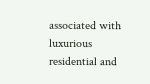associated with luxurious residential and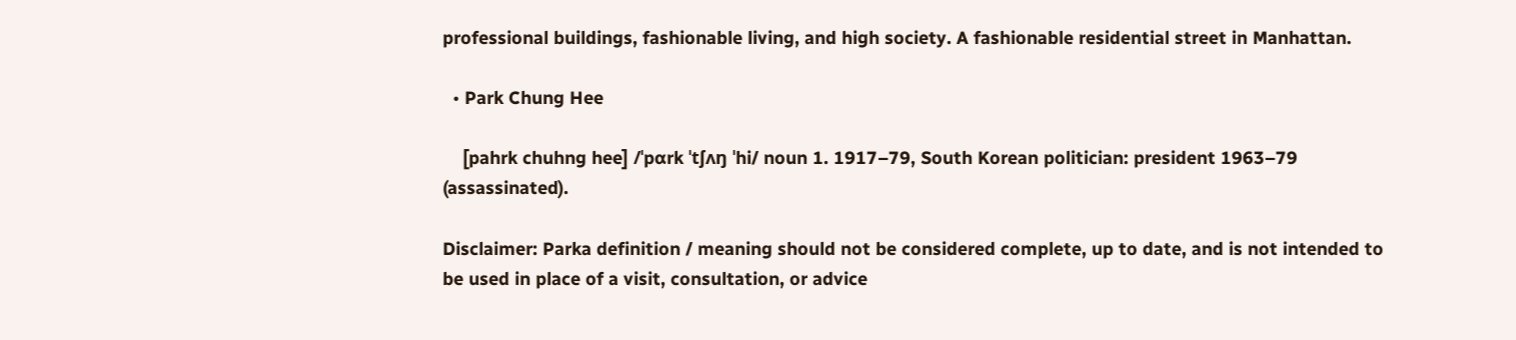professional buildings, fashionable living, and high society. A fashionable residential street in Manhattan.

  • Park Chung Hee

    [pahrk chuhng hee] /ˈpɑrk ˈtʃʌŋ ˈhi/ noun 1. 1917–79, South Korean politician: president 1963–79 (assassinated).

Disclaimer: Parka definition / meaning should not be considered complete, up to date, and is not intended to be used in place of a visit, consultation, or advice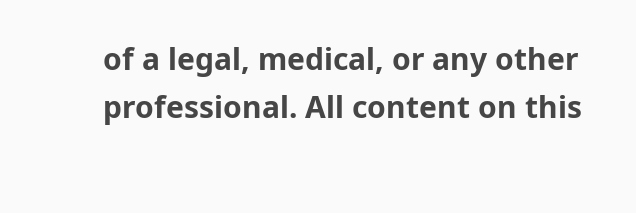of a legal, medical, or any other professional. All content on this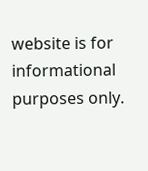website is for informational purposes only.